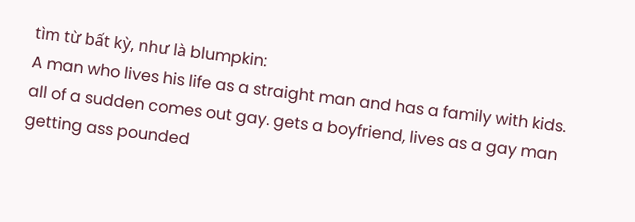tìm từ bất kỳ, như là blumpkin:
A man who lives his life as a straight man and has a family with kids. all of a sudden comes out gay. gets a boyfriend, lives as a gay man getting ass pounded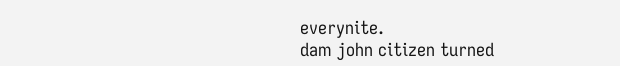everynite.
dam john citizen turned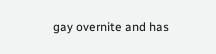gay overnite and has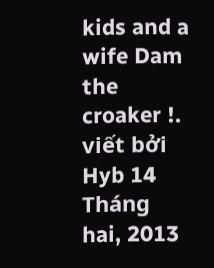kids and a wife Dam the croaker !.
viết bởi Hyb 14 Tháng hai, 2013